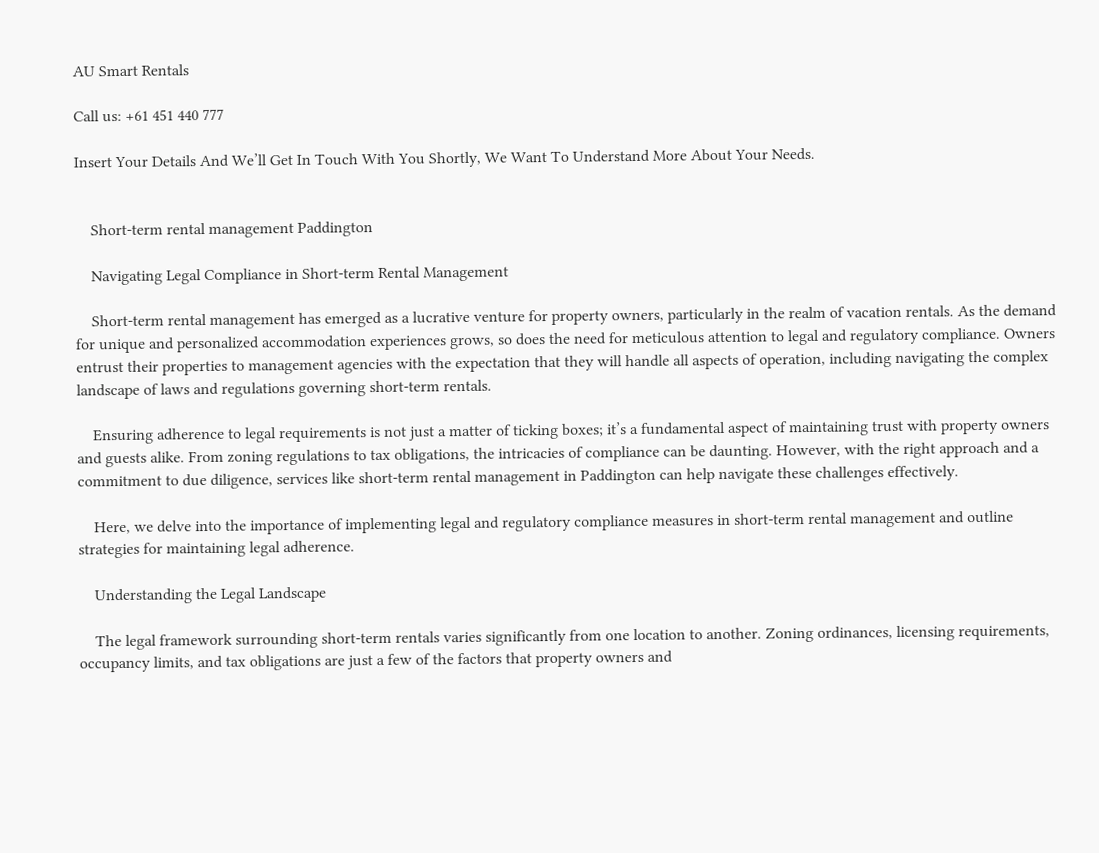AU Smart Rentals

Call us: +61 451 440 777

Insert Your Details And We’ll Get In Touch With You Shortly, We Want To Understand More About Your Needs.


    Short-term rental management Paddington

    Navigating Legal Compliance in Short-term Rental Management

    Short-term rental management has emerged as a lucrative venture for property owners, particularly in the realm of vacation rentals. As the demand for unique and personalized accommodation experiences grows, so does the need for meticulous attention to legal and regulatory compliance. Owners entrust their properties to management agencies with the expectation that they will handle all aspects of operation, including navigating the complex landscape of laws and regulations governing short-term rentals.

    Ensuring adherence to legal requirements is not just a matter of ticking boxes; it’s a fundamental aspect of maintaining trust with property owners and guests alike. From zoning regulations to tax obligations, the intricacies of compliance can be daunting. However, with the right approach and a commitment to due diligence, services like short-term rental management in Paddington can help navigate these challenges effectively.

    Here, we delve into the importance of implementing legal and regulatory compliance measures in short-term rental management and outline strategies for maintaining legal adherence.

    Understanding the Legal Landscape

    The legal framework surrounding short-term rentals varies significantly from one location to another. Zoning ordinances, licensing requirements, occupancy limits, and tax obligations are just a few of the factors that property owners and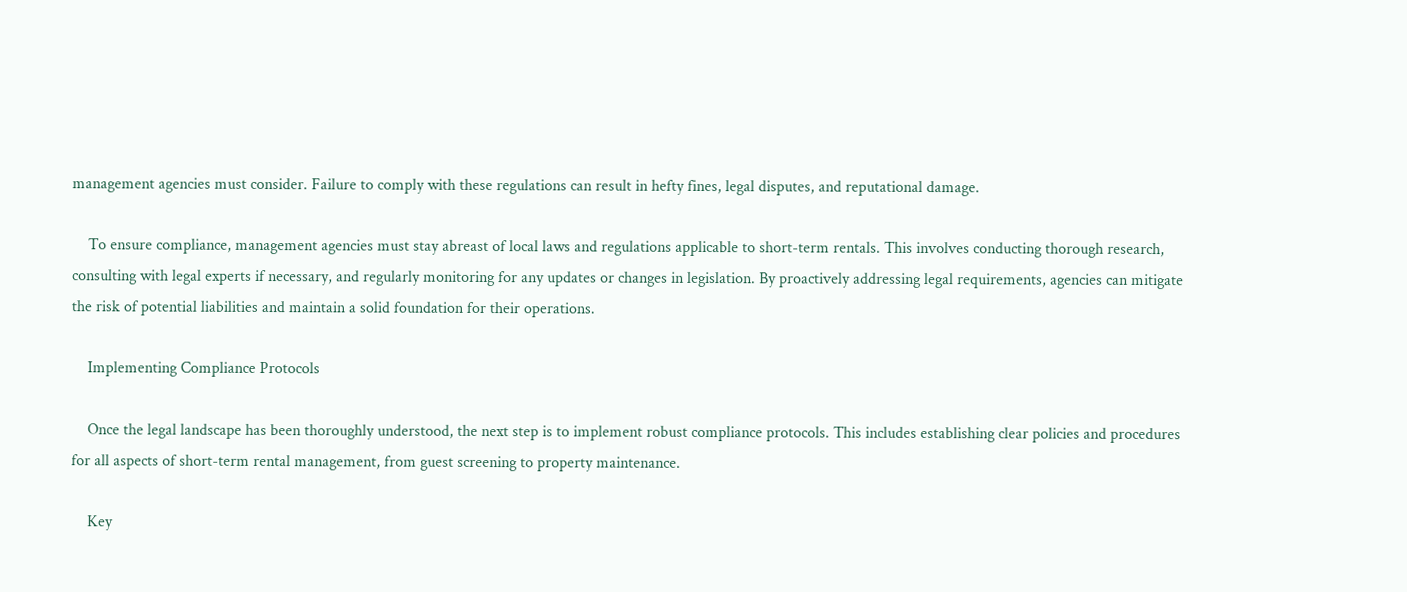management agencies must consider. Failure to comply with these regulations can result in hefty fines, legal disputes, and reputational damage.

    To ensure compliance, management agencies must stay abreast of local laws and regulations applicable to short-term rentals. This involves conducting thorough research, consulting with legal experts if necessary, and regularly monitoring for any updates or changes in legislation. By proactively addressing legal requirements, agencies can mitigate the risk of potential liabilities and maintain a solid foundation for their operations.

    Implementing Compliance Protocols

    Once the legal landscape has been thoroughly understood, the next step is to implement robust compliance protocols. This includes establishing clear policies and procedures for all aspects of short-term rental management, from guest screening to property maintenance.

    Key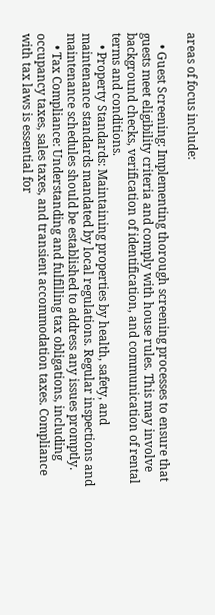areas of focus include:

    • Guest Screening: Implementing thorough screening processes to ensure that guests meet eligibility criteria and comply with house rules. This may involve background checks, verification of identification, and communication of rental terms and conditions.
    • Property Standards: Maintaining properties by health, safety, and maintenance standards mandated by local regulations. Regular inspections and maintenance schedules should be established to address any issues promptly.
    • Tax Compliance: Understanding and fulfilling tax obligations, including occupancy taxes, sales taxes, and transient accommodation taxes. Compliance with tax laws is essential for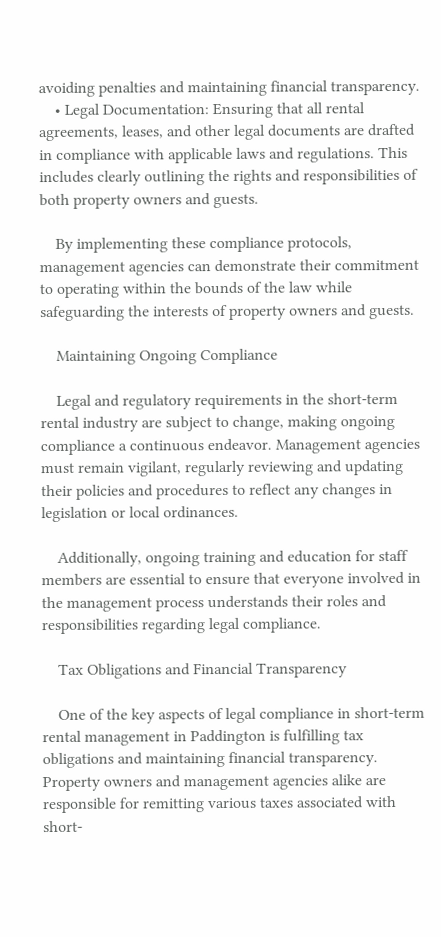avoiding penalties and maintaining financial transparency.
    • Legal Documentation: Ensuring that all rental agreements, leases, and other legal documents are drafted in compliance with applicable laws and regulations. This includes clearly outlining the rights and responsibilities of both property owners and guests.

    By implementing these compliance protocols, management agencies can demonstrate their commitment to operating within the bounds of the law while safeguarding the interests of property owners and guests.

    Maintaining Ongoing Compliance

    Legal and regulatory requirements in the short-term rental industry are subject to change, making ongoing compliance a continuous endeavor. Management agencies must remain vigilant, regularly reviewing and updating their policies and procedures to reflect any changes in legislation or local ordinances.

    Additionally, ongoing training and education for staff members are essential to ensure that everyone involved in the management process understands their roles and responsibilities regarding legal compliance.

    Tax Obligations and Financial Transparency

    One of the key aspects of legal compliance in short-term rental management in Paddington is fulfilling tax obligations and maintaining financial transparency. Property owners and management agencies alike are responsible for remitting various taxes associated with short-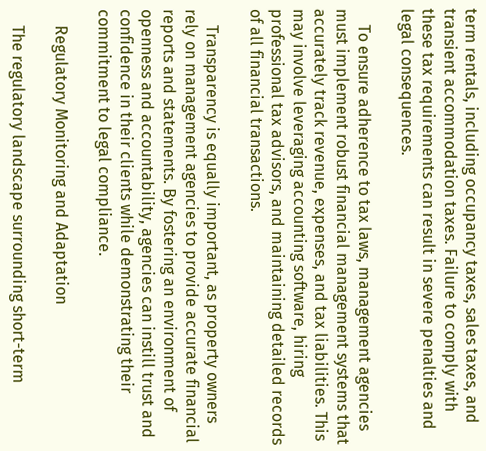term rentals, including occupancy taxes, sales taxes, and transient accommodation taxes. Failure to comply with these tax requirements can result in severe penalties and legal consequences.

    To ensure adherence to tax laws, management agencies must implement robust financial management systems that accurately track revenue, expenses, and tax liabilities. This may involve leveraging accounting software, hiring professional tax advisors, and maintaining detailed records of all financial transactions.

    Transparency is equally important, as property owners rely on management agencies to provide accurate financial reports and statements. By fostering an environment of openness and accountability, agencies can instill trust and confidence in their clients while demonstrating their commitment to legal compliance.

    Regulatory Monitoring and Adaptation

    The regulatory landscape surrounding short-term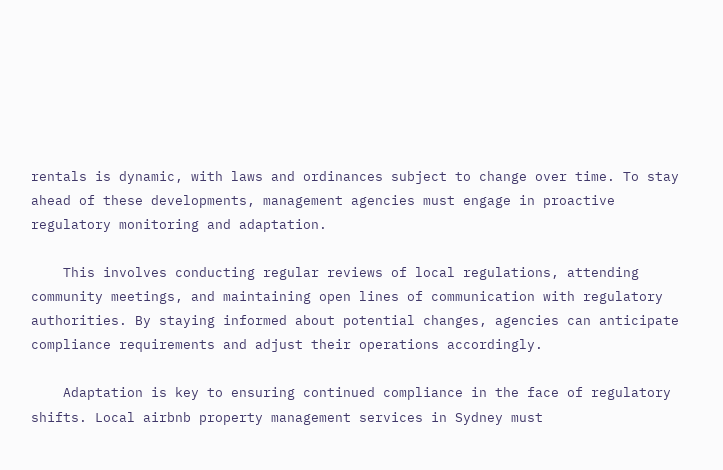rentals is dynamic, with laws and ordinances subject to change over time. To stay ahead of these developments, management agencies must engage in proactive regulatory monitoring and adaptation.

    This involves conducting regular reviews of local regulations, attending community meetings, and maintaining open lines of communication with regulatory authorities. By staying informed about potential changes, agencies can anticipate compliance requirements and adjust their operations accordingly.

    Adaptation is key to ensuring continued compliance in the face of regulatory shifts. Local airbnb property management services in Sydney must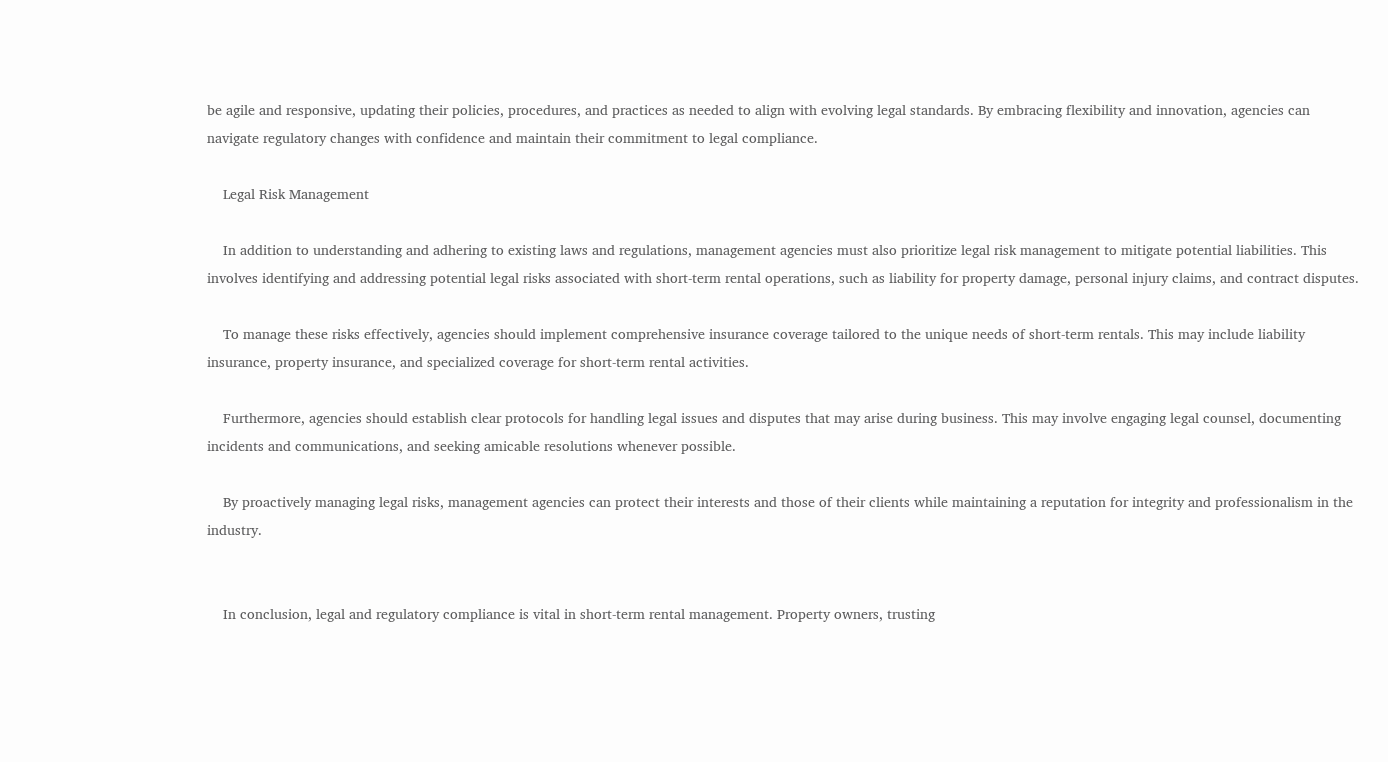be agile and responsive, updating their policies, procedures, and practices as needed to align with evolving legal standards. By embracing flexibility and innovation, agencies can navigate regulatory changes with confidence and maintain their commitment to legal compliance.

    Legal Risk Management

    In addition to understanding and adhering to existing laws and regulations, management agencies must also prioritize legal risk management to mitigate potential liabilities. This involves identifying and addressing potential legal risks associated with short-term rental operations, such as liability for property damage, personal injury claims, and contract disputes.

    To manage these risks effectively, agencies should implement comprehensive insurance coverage tailored to the unique needs of short-term rentals. This may include liability insurance, property insurance, and specialized coverage for short-term rental activities.

    Furthermore, agencies should establish clear protocols for handling legal issues and disputes that may arise during business. This may involve engaging legal counsel, documenting incidents and communications, and seeking amicable resolutions whenever possible.

    By proactively managing legal risks, management agencies can protect their interests and those of their clients while maintaining a reputation for integrity and professionalism in the industry.


    In conclusion, legal and regulatory compliance is vital in short-term rental management. Property owners, trusting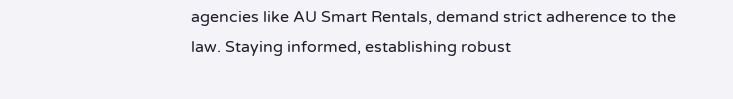agencies like AU Smart Rentals, demand strict adherence to the law. Staying informed, establishing robust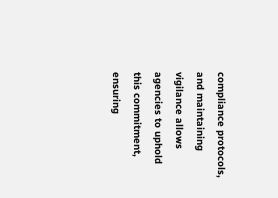compliance protocols, and maintaining vigilance allows agencies to uphold this commitment, ensuring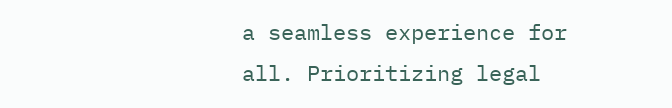a seamless experience for all. Prioritizing legal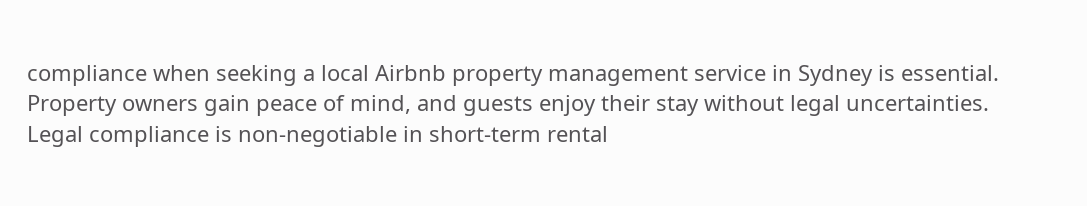compliance when seeking a local Airbnb property management service in Sydney is essential. Property owners gain peace of mind, and guests enjoy their stay without legal uncertainties. Legal compliance is non-negotiable in short-term rental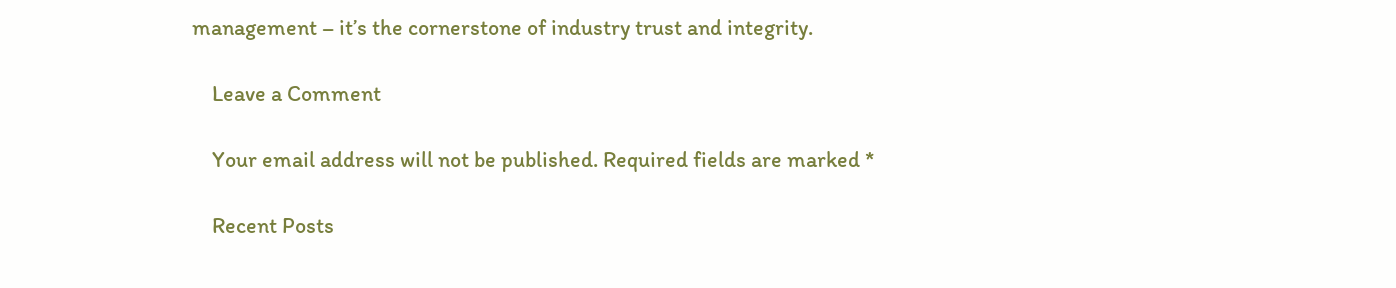management – it’s the cornerstone of industry trust and integrity.

    Leave a Comment

    Your email address will not be published. Required fields are marked *

    Recent Posts